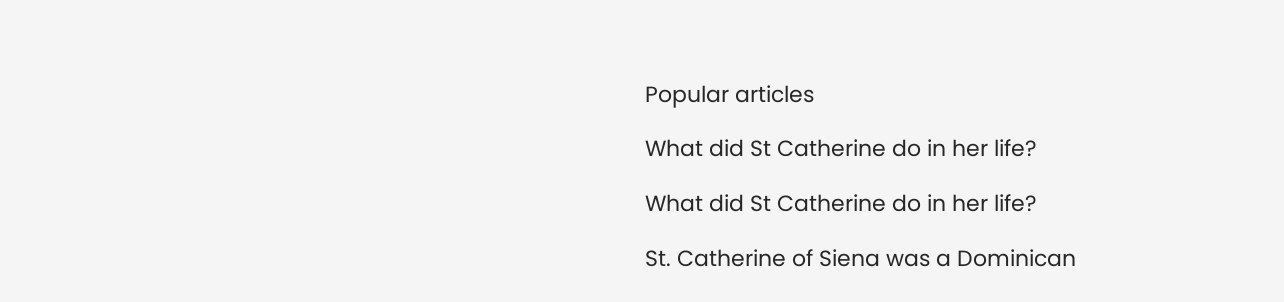Popular articles

What did St Catherine do in her life?

What did St Catherine do in her life?

St. Catherine of Siena was a Dominican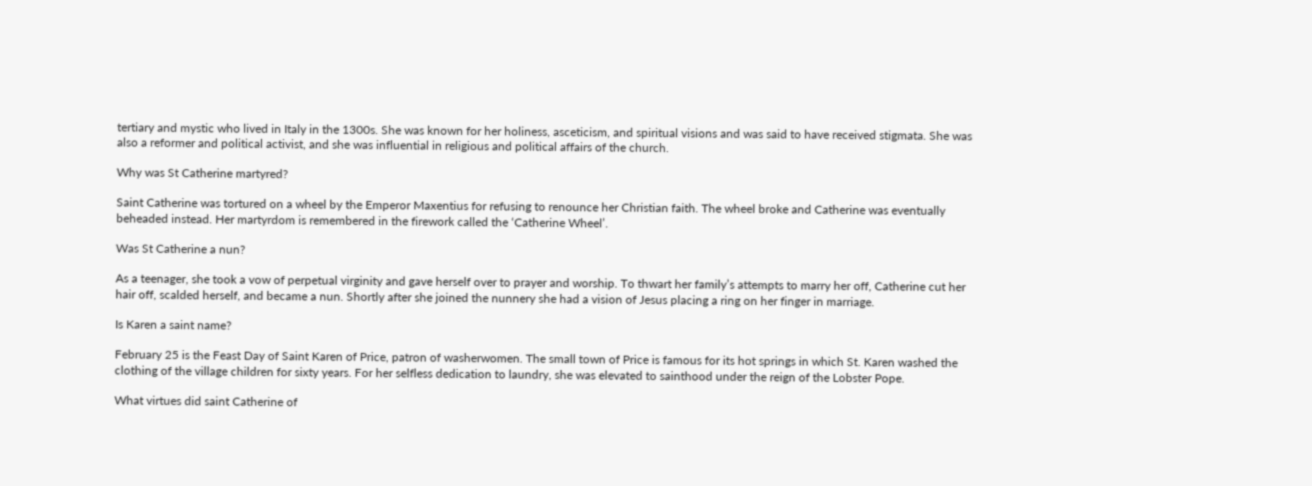tertiary and mystic who lived in Italy in the 1300s. She was known for her holiness, asceticism, and spiritual visions and was said to have received stigmata. She was also a reformer and political activist, and she was influential in religious and political affairs of the church.

Why was St Catherine martyred?

Saint Catherine was tortured on a wheel by the Emperor Maxentius for refusing to renounce her Christian faith. The wheel broke and Catherine was eventually beheaded instead. Her martyrdom is remembered in the firework called the ‘Catherine Wheel’.

Was St Catherine a nun?

As a teenager, she took a vow of perpetual virginity and gave herself over to prayer and worship. To thwart her family’s attempts to marry her off, Catherine cut her hair off, scalded herself, and became a nun. Shortly after she joined the nunnery she had a vision of Jesus placing a ring on her finger in marriage.

Is Karen a saint name?

February 25 is the Feast Day of Saint Karen of Price, patron of washerwomen. The small town of Price is famous for its hot springs in which St. Karen washed the clothing of the village children for sixty years. For her selfless dedication to laundry, she was elevated to sainthood under the reign of the Lobster Pope.

What virtues did saint Catherine of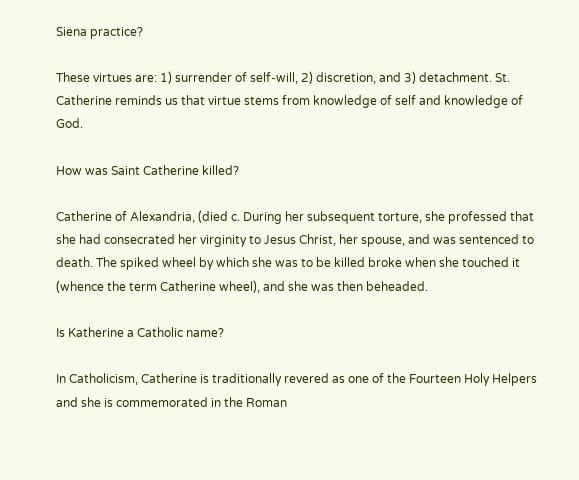Siena practice?

These virtues are: 1) surrender of self-will, 2) discretion, and 3) detachment. St. Catherine reminds us that virtue stems from knowledge of self and knowledge of God.

How was Saint Catherine killed?

Catherine of Alexandria, (died c. During her subsequent torture, she professed that she had consecrated her virginity to Jesus Christ, her spouse, and was sentenced to death. The spiked wheel by which she was to be killed broke when she touched it (whence the term Catherine wheel), and she was then beheaded.

Is Katherine a Catholic name?

In Catholicism, Catherine is traditionally revered as one of the Fourteen Holy Helpers and she is commemorated in the Roman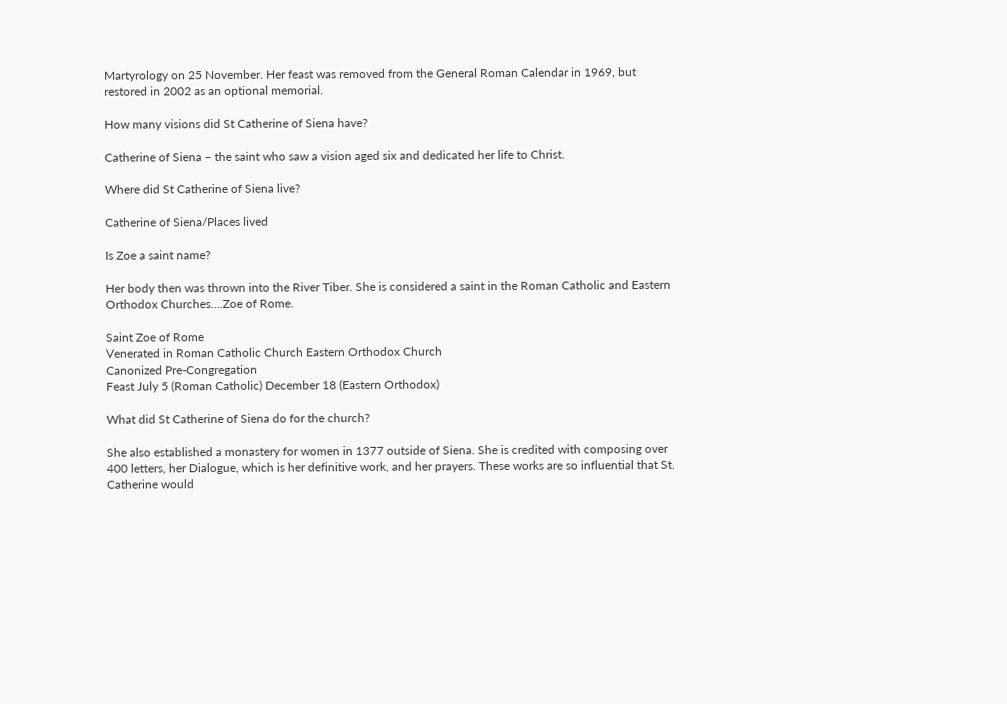Martyrology on 25 November. Her feast was removed from the General Roman Calendar in 1969, but restored in 2002 as an optional memorial.

How many visions did St Catherine of Siena have?

Catherine of Siena – the saint who saw a vision aged six and dedicated her life to Christ.

Where did St Catherine of Siena live?

Catherine of Siena/Places lived

Is Zoe a saint name?

Her body then was thrown into the River Tiber. She is considered a saint in the Roman Catholic and Eastern Orthodox Churches….Zoe of Rome.

Saint Zoe of Rome
Venerated in Roman Catholic Church Eastern Orthodox Church
Canonized Pre-Congregation
Feast July 5 (Roman Catholic) December 18 (Eastern Orthodox)

What did St Catherine of Siena do for the church?

She also established a monastery for women in 1377 outside of Siena. She is credited with composing over 400 letters, her Dialogue, which is her definitive work, and her prayers. These works are so influential that St. Catherine would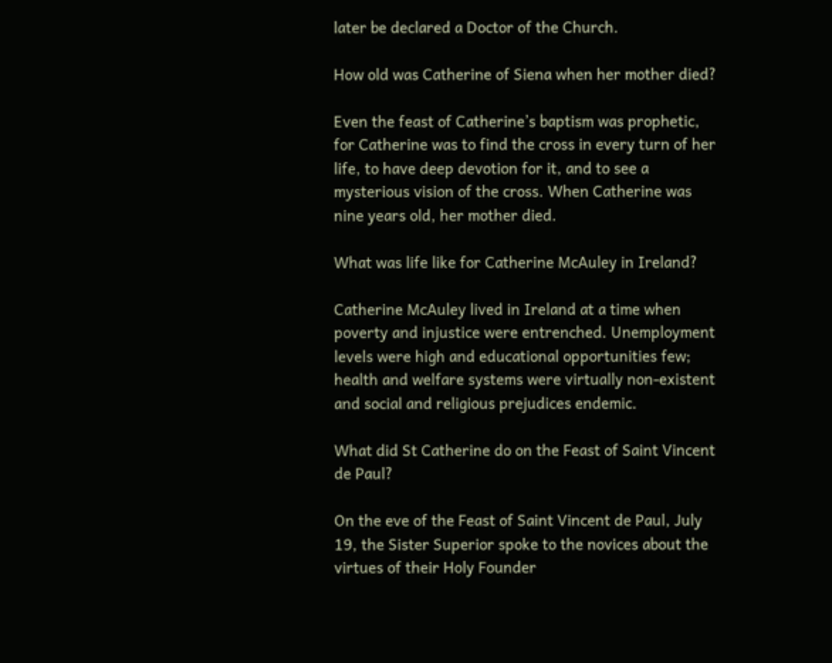later be declared a Doctor of the Church.

How old was Catherine of Siena when her mother died?

Even the feast of Catherine’s baptism was prophetic, for Catherine was to find the cross in every turn of her life, to have deep devotion for it, and to see a mysterious vision of the cross. When Catherine was nine years old, her mother died.

What was life like for Catherine McAuley in Ireland?

Catherine McAuley lived in Ireland at a time when poverty and injustice were entrenched. Unemployment levels were high and educational opportunities few; health and welfare systems were virtually non-existent and social and religious prejudices endemic.

What did St Catherine do on the Feast of Saint Vincent de Paul?

On the eve of the Feast of Saint Vincent de Paul, July 19, the Sister Superior spoke to the novices about the virtues of their Holy Founder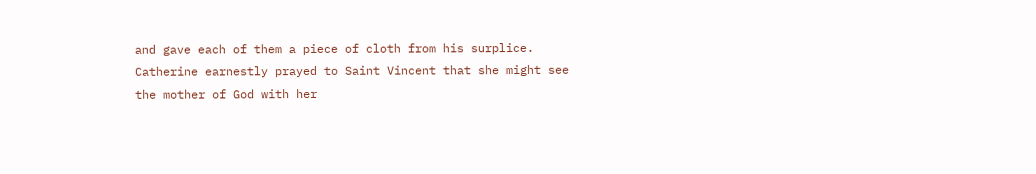and gave each of them a piece of cloth from his surplice. Catherine earnestly prayed to Saint Vincent that she might see the mother of God with her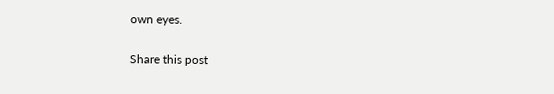own eyes.

Share this post